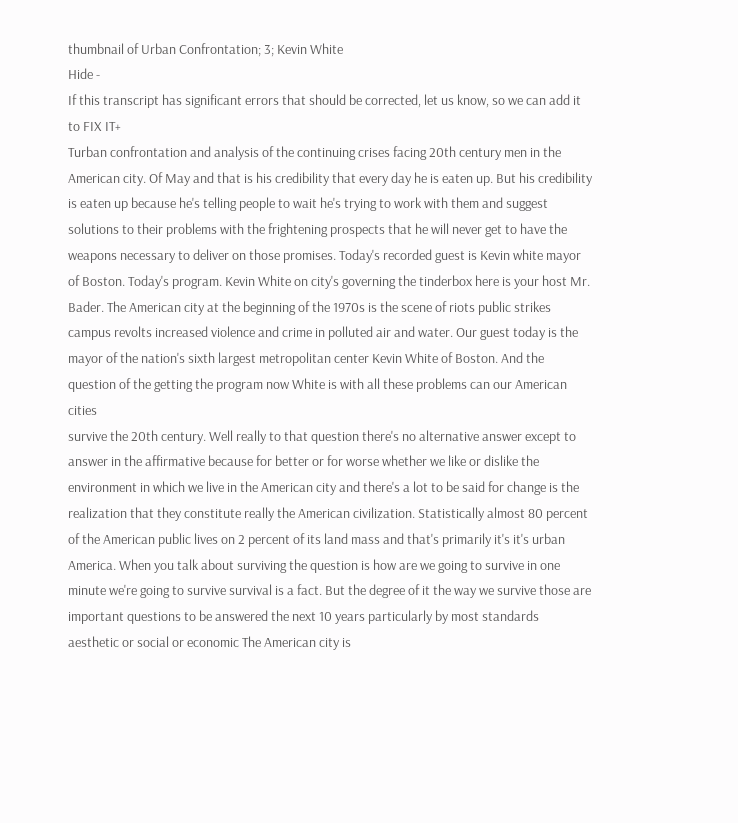thumbnail of Urban Confrontation; 3; Kevin White
Hide -
If this transcript has significant errors that should be corrected, let us know, so we can add it to FIX IT+
Turban confrontation and analysis of the continuing crises facing 20th century men in the American city. Of May and that is his credibility that every day he is eaten up. But his credibility is eaten up because he's telling people to wait he's trying to work with them and suggest solutions to their problems with the frightening prospects that he will never get to have the weapons necessary to deliver on those promises. Today's recorded guest is Kevin white mayor of Boston. Today's program. Kevin White on city's governing the tinderbox here is your host Mr. Bader. The American city at the beginning of the 1970s is the scene of riots public strikes campus revolts increased violence and crime in polluted air and water. Our guest today is the mayor of the nation's sixth largest metropolitan center Kevin White of Boston. And the question of the getting the program now White is with all these problems can our American cities
survive the 20th century. Well really to that question there's no alternative answer except to answer in the affirmative because for better or for worse whether we like or dislike the environment in which we live in the American city and there's a lot to be said for change is the realization that they constitute really the American civilization. Statistically almost 80 percent of the American public lives on 2 percent of its land mass and that's primarily it's it's urban America. When you talk about surviving the question is how are we going to survive in one minute we're going to survive survival is a fact. But the degree of it the way we survive those are important questions to be answered the next 10 years particularly by most standards aesthetic or social or economic The American city is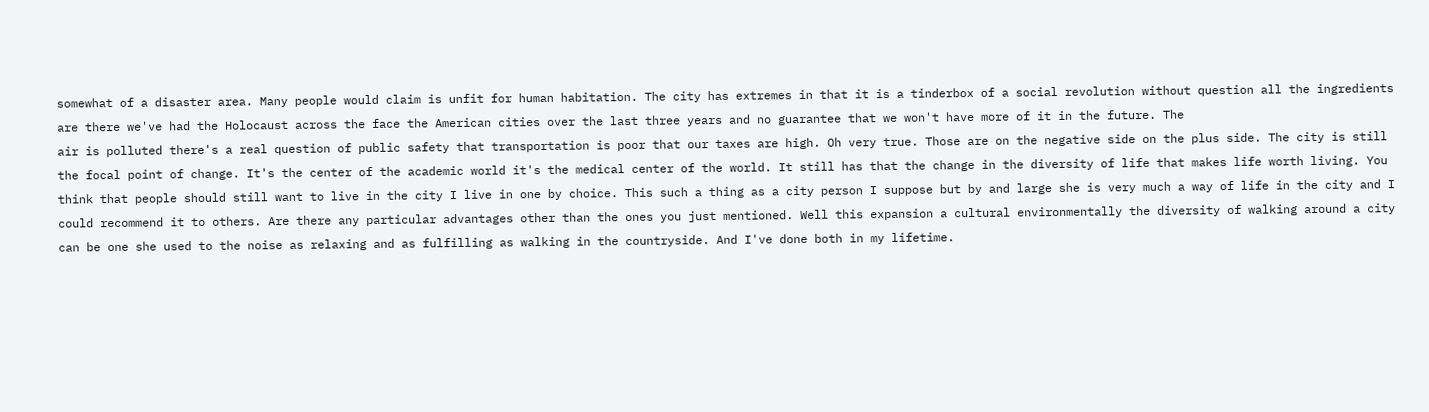somewhat of a disaster area. Many people would claim is unfit for human habitation. The city has extremes in that it is a tinderbox of a social revolution without question all the ingredients are there we've had the Holocaust across the face the American cities over the last three years and no guarantee that we won't have more of it in the future. The
air is polluted there's a real question of public safety that transportation is poor that our taxes are high. Oh very true. Those are on the negative side on the plus side. The city is still the focal point of change. It's the center of the academic world it's the medical center of the world. It still has that the change in the diversity of life that makes life worth living. You think that people should still want to live in the city I live in one by choice. This such a thing as a city person I suppose but by and large she is very much a way of life in the city and I could recommend it to others. Are there any particular advantages other than the ones you just mentioned. Well this expansion a cultural environmentally the diversity of walking around a city can be one she used to the noise as relaxing and as fulfilling as walking in the countryside. And I've done both in my lifetime.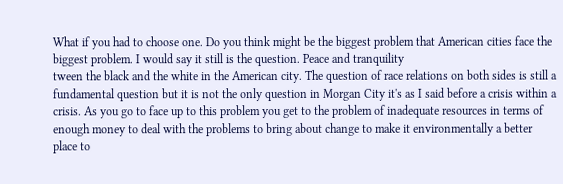What if you had to choose one. Do you think might be the biggest problem that American cities face the biggest problem. I would say it still is the question. Peace and tranquility
tween the black and the white in the American city. The question of race relations on both sides is still a fundamental question but it is not the only question in Morgan City it's as I said before a crisis within a crisis. As you go to face up to this problem you get to the problem of inadequate resources in terms of enough money to deal with the problems to bring about change to make it environmentally a better place to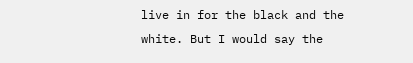live in for the black and the white. But I would say the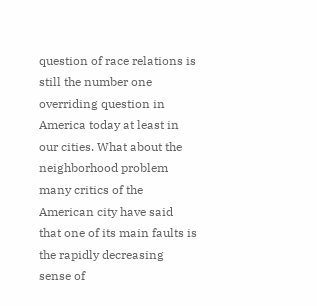question of race relations is still the number one overriding question in America today at least in our cities. What about the neighborhood problem many critics of the American city have said that one of its main faults is the rapidly decreasing sense of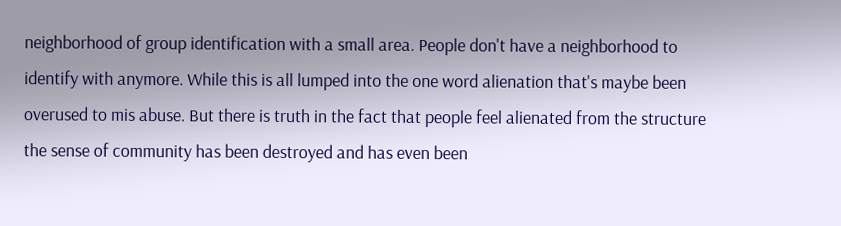neighborhood of group identification with a small area. People don't have a neighborhood to identify with anymore. While this is all lumped into the one word alienation that's maybe been overused to mis abuse. But there is truth in the fact that people feel alienated from the structure the sense of community has been destroyed and has even been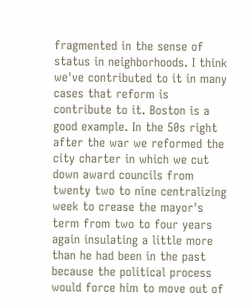fragmented in the sense of status in neighborhoods. I think we've contributed to it in many cases that reform is
contribute to it. Boston is a good example. In the 50s right after the war we reformed the city charter in which we cut down award councils from twenty two to nine centralizing week to crease the mayor's term from two to four years again insulating a little more than he had been in the past because the political process would force him to move out of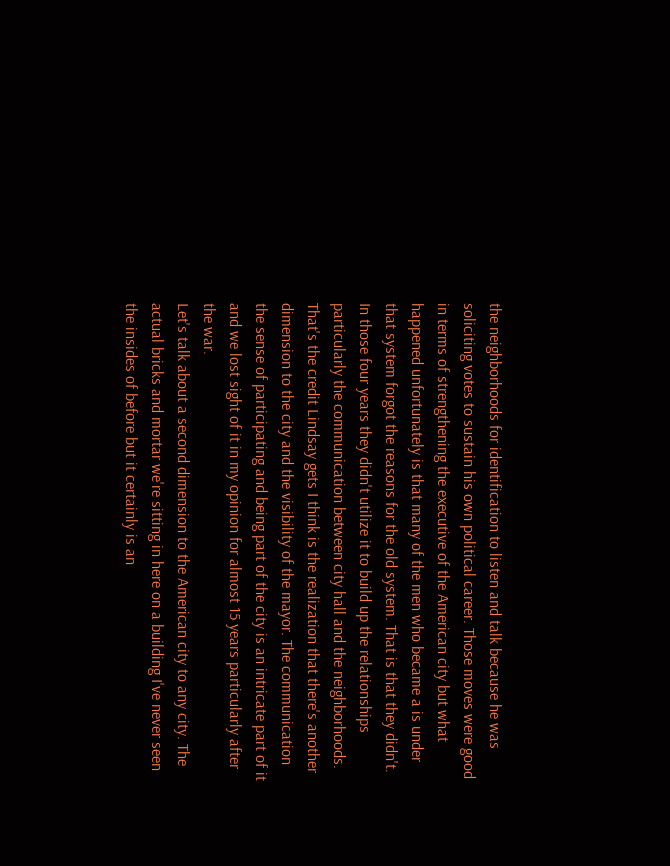the neighborhoods for identification to listen and talk because he was soliciting votes to sustain his own political career. Those moves were good in terms of strengthening the executive of the American city but what happened unfortunately is that many of the men who became a is under that system forgot the reasons for the old system. That is that they didn't. In those four years they didn't utilize it to build up the relationships particularly the communication between city hall and the neighborhoods. That's the credit Lindsay gets I think is the realization that there's another dimension to the city and the visibility of the mayor. The communication the sense of participating and being part of the city is an intricate part of it and we lost sight of it in my opinion for almost 15 years particularly after the war.
Let's talk about a second dimension to the American city to any city. The actual bricks and mortar we're sitting in here on a building I've never seen the insides of before but it certainly is an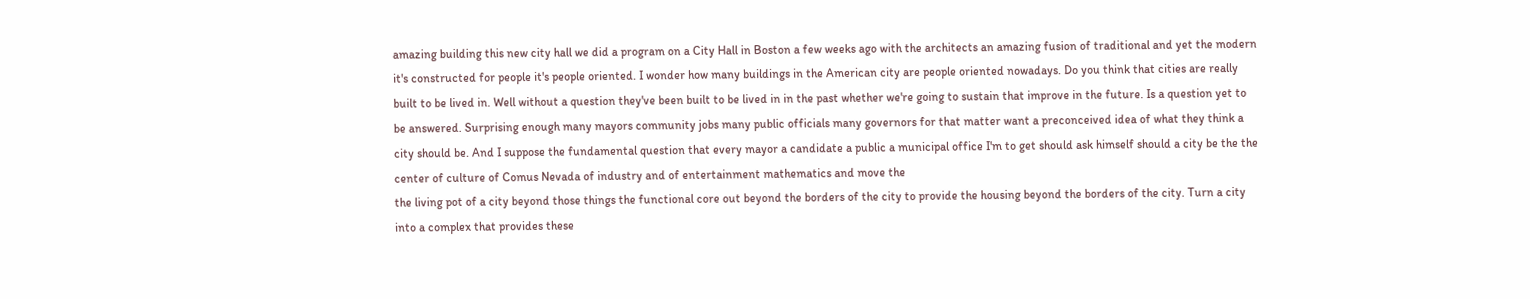amazing building this new city hall we did a program on a City Hall in Boston a few weeks ago with the architects an amazing fusion of traditional and yet the modern it's constructed for people it's people oriented. I wonder how many buildings in the American city are people oriented nowadays. Do you think that cities are really built to be lived in. Well without a question they've been built to be lived in in the past whether we're going to sustain that improve in the future. Is a question yet to be answered. Surprising enough many mayors community jobs many public officials many governors for that matter want a preconceived idea of what they think a city should be. And I suppose the fundamental question that every mayor a candidate a public a municipal office I'm to get should ask himself should a city be the the center of culture of Comus Nevada of industry and of entertainment mathematics and move the
the living pot of a city beyond those things the functional core out beyond the borders of the city to provide the housing beyond the borders of the city. Turn a city into a complex that provides these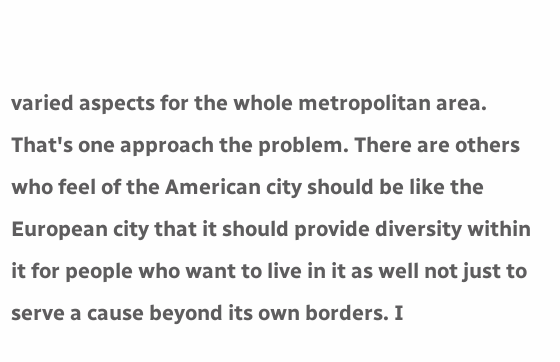varied aspects for the whole metropolitan area. That's one approach the problem. There are others who feel of the American city should be like the European city that it should provide diversity within it for people who want to live in it as well not just to serve a cause beyond its own borders. I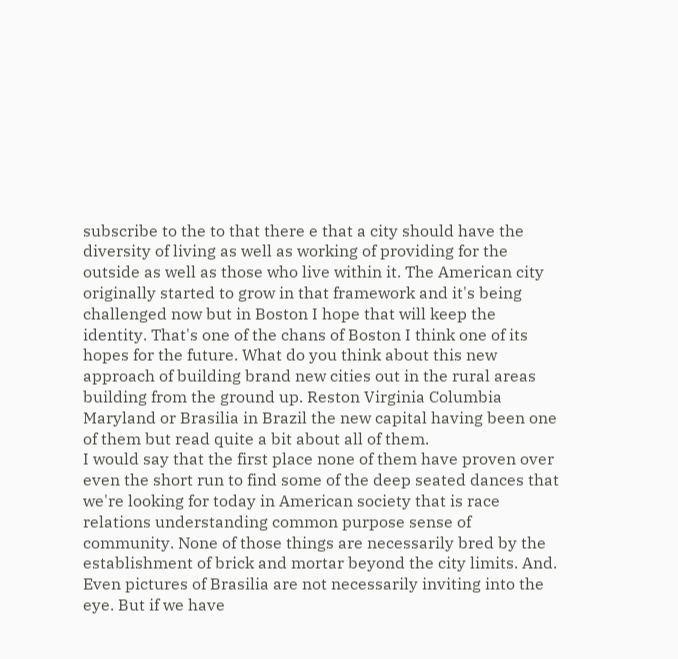subscribe to the to that there e that a city should have the diversity of living as well as working of providing for the outside as well as those who live within it. The American city originally started to grow in that framework and it's being challenged now but in Boston I hope that will keep the identity. That's one of the chans of Boston I think one of its hopes for the future. What do you think about this new approach of building brand new cities out in the rural areas building from the ground up. Reston Virginia Columbia Maryland or Brasilia in Brazil the new capital having been one of them but read quite a bit about all of them.
I would say that the first place none of them have proven over even the short run to find some of the deep seated dances that we're looking for today in American society that is race relations understanding common purpose sense of community. None of those things are necessarily bred by the establishment of brick and mortar beyond the city limits. And. Even pictures of Brasilia are not necessarily inviting into the eye. But if we have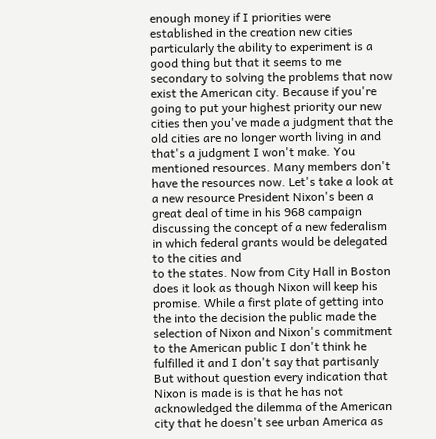enough money if I priorities were established in the creation new cities particularly the ability to experiment is a good thing but that it seems to me secondary to solving the problems that now exist the American city. Because if you're going to put your highest priority our new cities then you've made a judgment that the old cities are no longer worth living in and that's a judgment I won't make. You mentioned resources. Many members don't have the resources now. Let's take a look at a new resource President Nixon's been a great deal of time in his 968 campaign discussing the concept of a new federalism in which federal grants would be delegated to the cities and
to the states. Now from City Hall in Boston does it look as though Nixon will keep his promise. While a first plate of getting into the into the decision the public made the selection of Nixon and Nixon's commitment to the American public I don't think he fulfilled it and I don't say that partisanly But without question every indication that Nixon is made is is that he has not acknowledged the dilemma of the American city that he doesn't see urban America as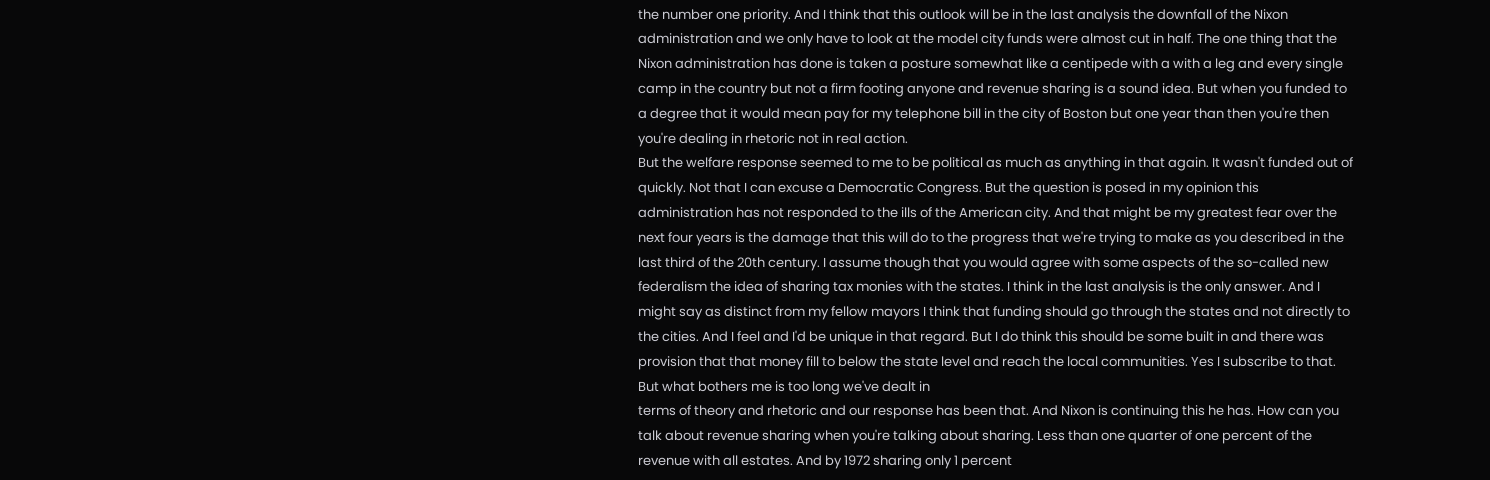the number one priority. And I think that this outlook will be in the last analysis the downfall of the Nixon administration and we only have to look at the model city funds were almost cut in half. The one thing that the Nixon administration has done is taken a posture somewhat like a centipede with a with a leg and every single camp in the country but not a firm footing anyone and revenue sharing is a sound idea. But when you funded to a degree that it would mean pay for my telephone bill in the city of Boston but one year than then you're then you're dealing in rhetoric not in real action.
But the welfare response seemed to me to be political as much as anything in that again. It wasn't funded out of quickly. Not that I can excuse a Democratic Congress. But the question is posed in my opinion this administration has not responded to the ills of the American city. And that might be my greatest fear over the next four years is the damage that this will do to the progress that we're trying to make as you described in the last third of the 20th century. I assume though that you would agree with some aspects of the so-called new federalism the idea of sharing tax monies with the states. I think in the last analysis is the only answer. And I might say as distinct from my fellow mayors I think that funding should go through the states and not directly to the cities. And I feel and I'd be unique in that regard. But I do think this should be some built in and there was provision that that money fill to below the state level and reach the local communities. Yes I subscribe to that. But what bothers me is too long we've dealt in
terms of theory and rhetoric and our response has been that. And Nixon is continuing this he has. How can you talk about revenue sharing when you're talking about sharing. Less than one quarter of one percent of the revenue with all estates. And by 1972 sharing only 1 percent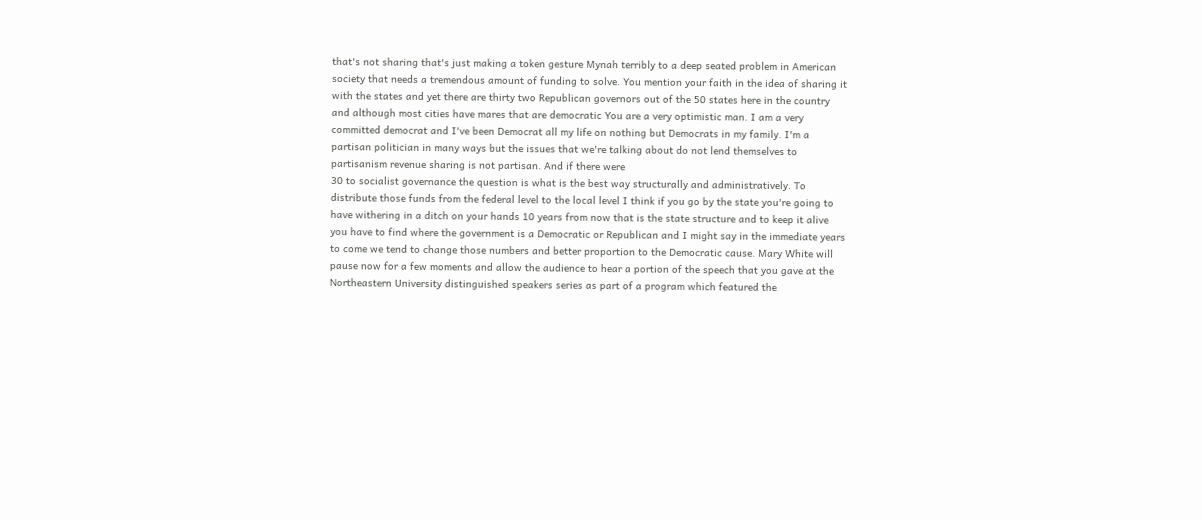that's not sharing that's just making a token gesture Mynah terribly to a deep seated problem in American society that needs a tremendous amount of funding to solve. You mention your faith in the idea of sharing it with the states and yet there are thirty two Republican governors out of the 50 states here in the country and although most cities have mares that are democratic You are a very optimistic man. I am a very committed democrat and I've been Democrat all my life on nothing but Democrats in my family. I'm a partisan politician in many ways but the issues that we're talking about do not lend themselves to partisanism revenue sharing is not partisan. And if there were
30 to socialist governance the question is what is the best way structurally and administratively. To distribute those funds from the federal level to the local level I think if you go by the state you're going to have withering in a ditch on your hands 10 years from now that is the state structure and to keep it alive you have to find where the government is a Democratic or Republican and I might say in the immediate years to come we tend to change those numbers and better proportion to the Democratic cause. Mary White will pause now for a few moments and allow the audience to hear a portion of the speech that you gave at the Northeastern University distinguished speakers series as part of a program which featured the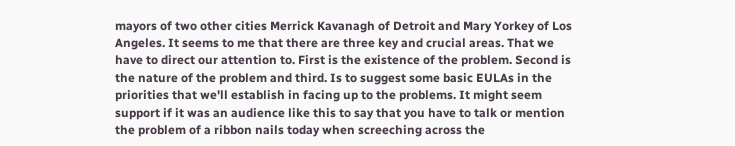mayors of two other cities Merrick Kavanagh of Detroit and Mary Yorkey of Los Angeles. It seems to me that there are three key and crucial areas. That we have to direct our attention to. First is the existence of the problem. Second is the nature of the problem and third. Is to suggest some basic EULAs in the
priorities that we'll establish in facing up to the problems. It might seem support if it was an audience like this to say that you have to talk or mention the problem of a ribbon nails today when screeching across the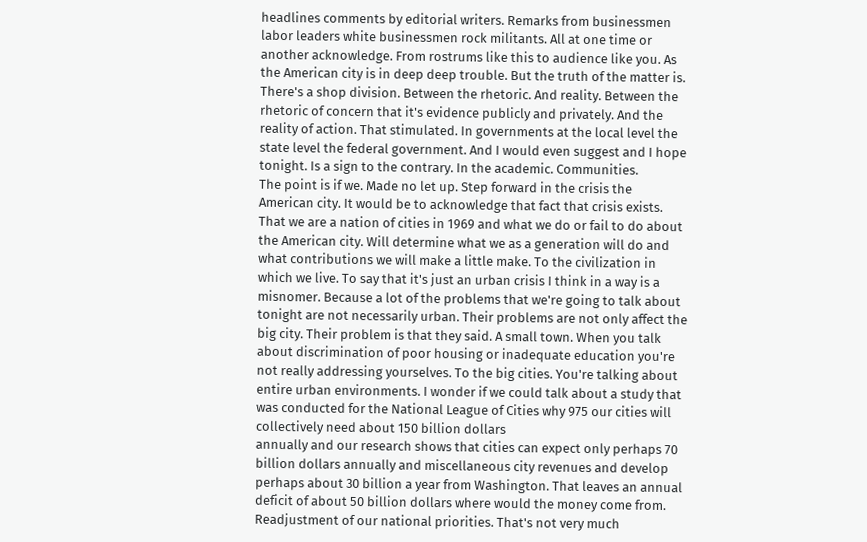headlines comments by editorial writers. Remarks from businessmen labor leaders white businessmen rock militants. All at one time or another acknowledge. From rostrums like this to audience like you. As the American city is in deep deep trouble. But the truth of the matter is. There's a shop division. Between the rhetoric. And reality. Between the rhetoric of concern that it's evidence publicly and privately. And the reality of action. That stimulated. In governments at the local level the state level the federal government. And I would even suggest and I hope tonight. Is a sign to the contrary. In the academic. Communities.
The point is if we. Made no let up. Step forward in the crisis the American city. It would be to acknowledge that fact that crisis exists. That we are a nation of cities in 1969 and what we do or fail to do about the American city. Will determine what we as a generation will do and what contributions we will make a little make. To the civilization in which we live. To say that it's just an urban crisis I think in a way is a misnomer. Because a lot of the problems that we're going to talk about tonight are not necessarily urban. Their problems are not only affect the big city. Their problem is that they said. A small town. When you talk about discrimination of poor housing or inadequate education you're not really addressing yourselves. To the big cities. You're talking about entire urban environments. I wonder if we could talk about a study that was conducted for the National League of Cities why 975 our cities will collectively need about 150 billion dollars
annually and our research shows that cities can expect only perhaps 70 billion dollars annually and miscellaneous city revenues and develop perhaps about 30 billion a year from Washington. That leaves an annual deficit of about 50 billion dollars where would the money come from. Readjustment of our national priorities. That's not very much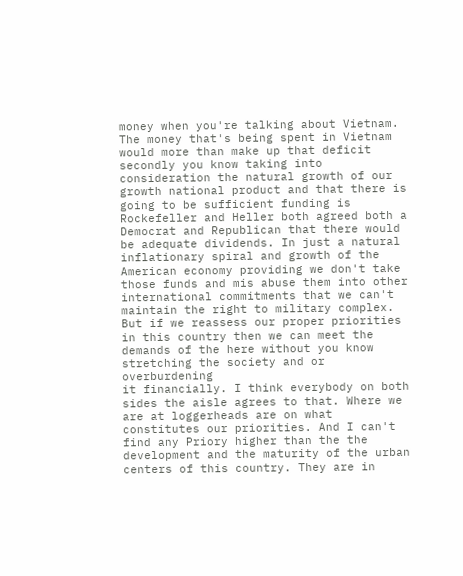money when you're talking about Vietnam. The money that's being spent in Vietnam would more than make up that deficit secondly you know taking into consideration the natural growth of our growth national product and that there is going to be sufficient funding is Rockefeller and Heller both agreed both a Democrat and Republican that there would be adequate dividends. In just a natural inflationary spiral and growth of the American economy providing we don't take those funds and mis abuse them into other international commitments that we can't maintain the right to military complex. But if we reassess our proper priorities in this country then we can meet the demands of the here without you know stretching the society and or overburdening
it financially. I think everybody on both sides the aisle agrees to that. Where we are at loggerheads are on what constitutes our priorities. And I can't find any Priory higher than the the development and the maturity of the urban centers of this country. They are in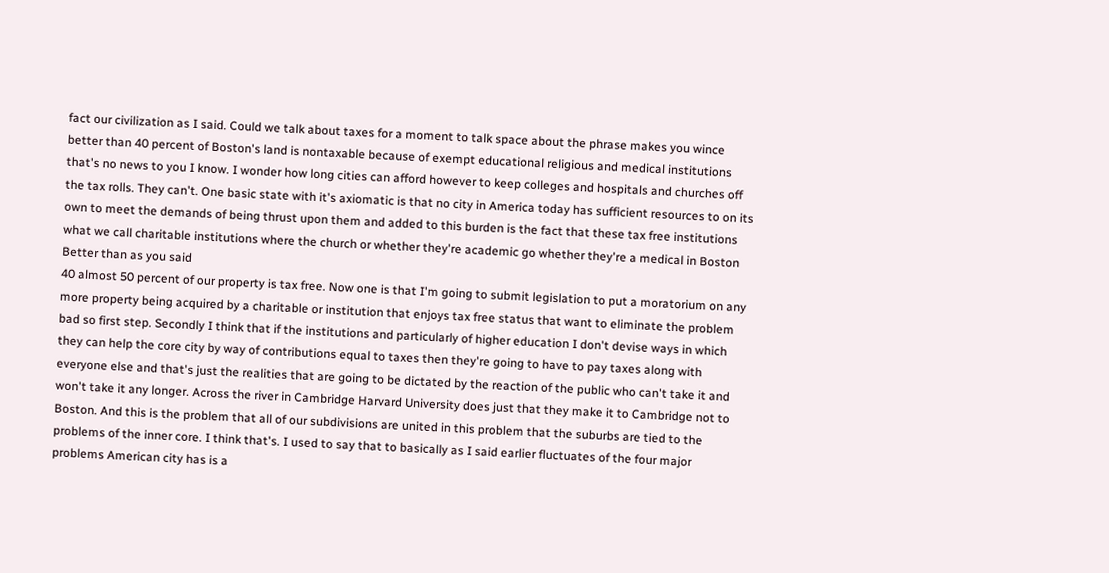fact our civilization as I said. Could we talk about taxes for a moment to talk space about the phrase makes you wince better than 40 percent of Boston's land is nontaxable because of exempt educational religious and medical institutions that's no news to you I know. I wonder how long cities can afford however to keep colleges and hospitals and churches off the tax rolls. They can't. One basic state with it's axiomatic is that no city in America today has sufficient resources to on its own to meet the demands of being thrust upon them and added to this burden is the fact that these tax free institutions what we call charitable institutions where the church or whether they're academic go whether they're a medical in Boston Better than as you said
40 almost 50 percent of our property is tax free. Now one is that I'm going to submit legislation to put a moratorium on any more property being acquired by a charitable or institution that enjoys tax free status that want to eliminate the problem bad so first step. Secondly I think that if the institutions and particularly of higher education I don't devise ways in which they can help the core city by way of contributions equal to taxes then they're going to have to pay taxes along with everyone else and that's just the realities that are going to be dictated by the reaction of the public who can't take it and won't take it any longer. Across the river in Cambridge Harvard University does just that they make it to Cambridge not to Boston. And this is the problem that all of our subdivisions are united in this problem that the suburbs are tied to the problems of the inner core. I think that's. I used to say that to basically as I said earlier fluctuates of the four major problems American city has is a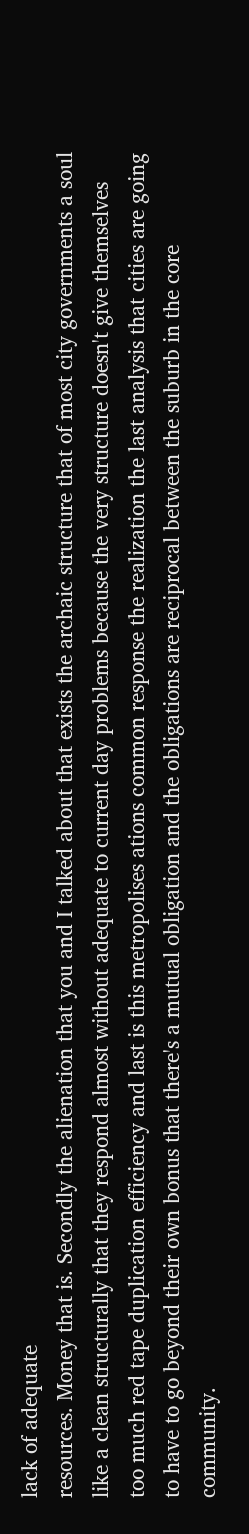lack of adequate
resources. Money that is. Secondly the alienation that you and I talked about that exists the archaic structure that of most city governments a soul like a clean structurally that they respond almost without adequate to current day problems because the very structure doesn't give themselves too much red tape duplication efficiency and last is this metropolises ations common response the realization the last analysis that cities are going to have to go beyond their own bonus that there's a mutual obligation and the obligations are reciprocal between the suburb in the core community.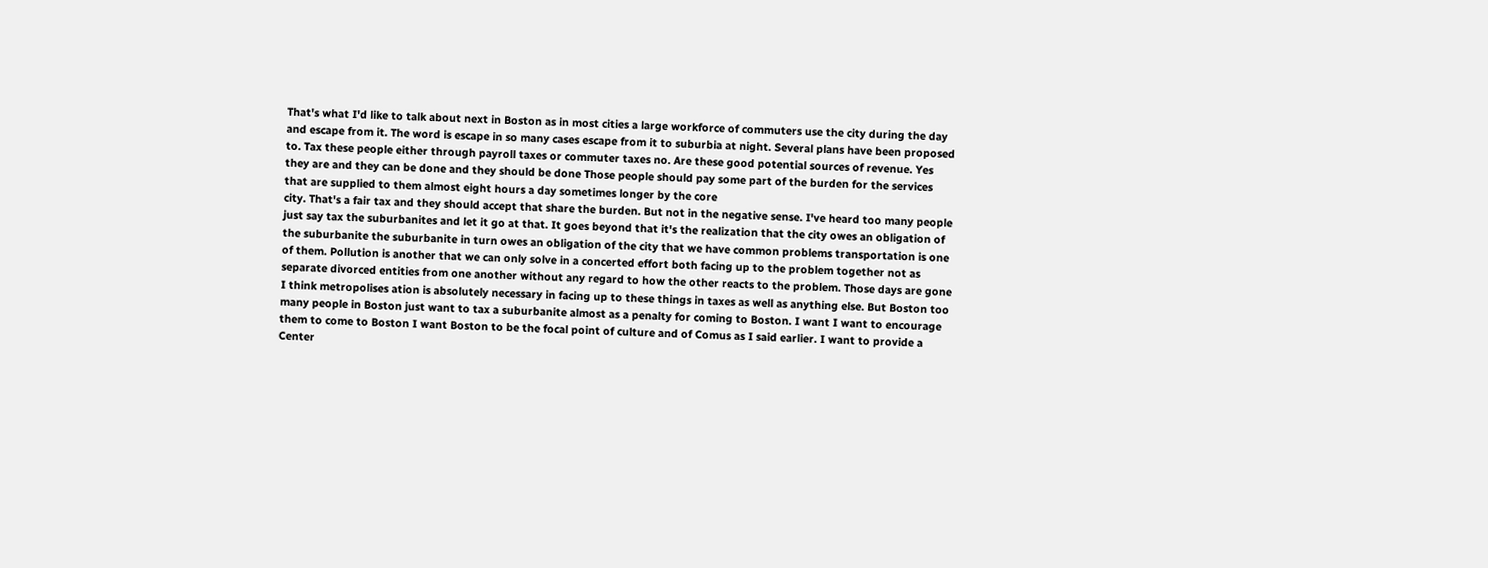That's what I'd like to talk about next in Boston as in most cities a large workforce of commuters use the city during the day and escape from it. The word is escape in so many cases escape from it to suburbia at night. Several plans have been proposed to. Tax these people either through payroll taxes or commuter taxes no. Are these good potential sources of revenue. Yes they are and they can be done and they should be done Those people should pay some part of the burden for the services that are supplied to them almost eight hours a day sometimes longer by the core
city. That's a fair tax and they should accept that share the burden. But not in the negative sense. I've heard too many people just say tax the suburbanites and let it go at that. It goes beyond that it's the realization that the city owes an obligation of the suburbanite the suburbanite in turn owes an obligation of the city that we have common problems transportation is one of them. Pollution is another that we can only solve in a concerted effort both facing up to the problem together not as separate divorced entities from one another without any regard to how the other reacts to the problem. Those days are gone I think metropolises ation is absolutely necessary in facing up to these things in taxes as well as anything else. But Boston too many people in Boston just want to tax a suburbanite almost as a penalty for coming to Boston. I want I want to encourage them to come to Boston I want Boston to be the focal point of culture and of Comus as I said earlier. I want to provide a Center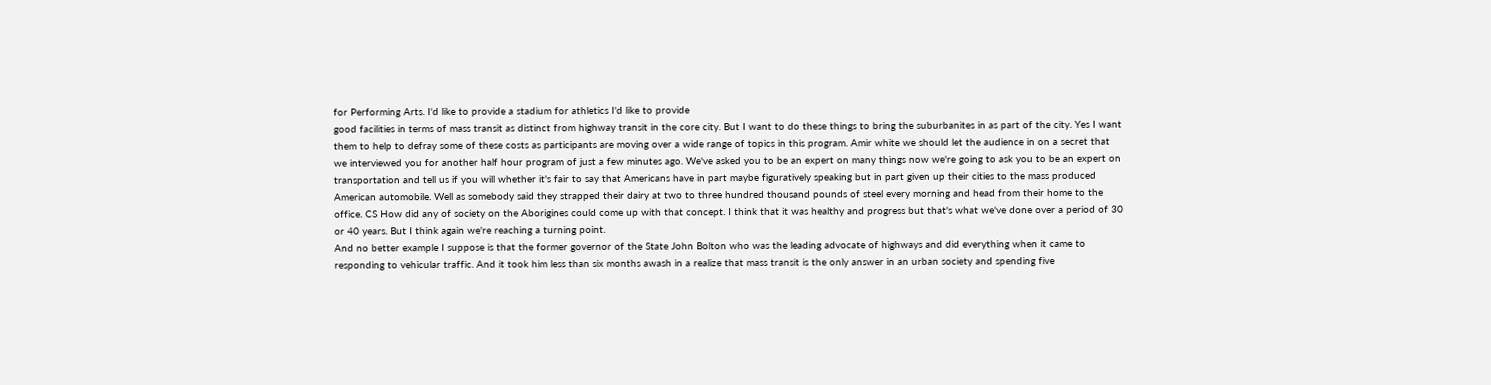for Performing Arts. I'd like to provide a stadium for athletics I'd like to provide
good facilities in terms of mass transit as distinct from highway transit in the core city. But I want to do these things to bring the suburbanites in as part of the city. Yes I want them to help to defray some of these costs as participants are moving over a wide range of topics in this program. Amir white we should let the audience in on a secret that we interviewed you for another half hour program of just a few minutes ago. We've asked you to be an expert on many things now we're going to ask you to be an expert on transportation and tell us if you will whether it's fair to say that Americans have in part maybe figuratively speaking but in part given up their cities to the mass produced American automobile. Well as somebody said they strapped their dairy at two to three hundred thousand pounds of steel every morning and head from their home to the office. CS How did any of society on the Aborigines could come up with that concept. I think that it was healthy and progress but that's what we've done over a period of 30 or 40 years. But I think again we're reaching a turning point.
And no better example I suppose is that the former governor of the State John Bolton who was the leading advocate of highways and did everything when it came to responding to vehicular traffic. And it took him less than six months awash in a realize that mass transit is the only answer in an urban society and spending five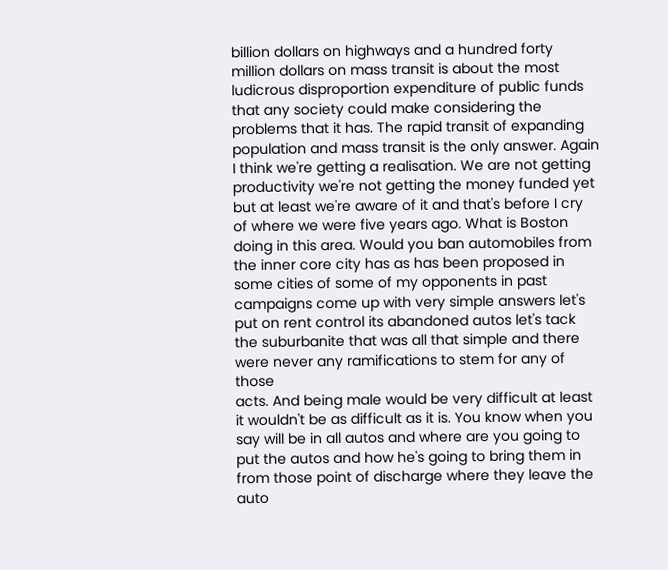billion dollars on highways and a hundred forty million dollars on mass transit is about the most ludicrous disproportion expenditure of public funds that any society could make considering the problems that it has. The rapid transit of expanding population and mass transit is the only answer. Again I think we're getting a realisation. We are not getting productivity we're not getting the money funded yet but at least we're aware of it and that's before I cry of where we were five years ago. What is Boston doing in this area. Would you ban automobiles from the inner core city has as has been proposed in some cities of some of my opponents in past campaigns come up with very simple answers let's put on rent control its abandoned autos let's tack the suburbanite that was all that simple and there were never any ramifications to stem for any of those
acts. And being male would be very difficult at least it wouldn't be as difficult as it is. You know when you say will be in all autos and where are you going to put the autos and how he's going to bring them in from those point of discharge where they leave the auto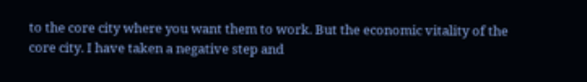to the core city where you want them to work. But the economic vitality of the core city. I have taken a negative step and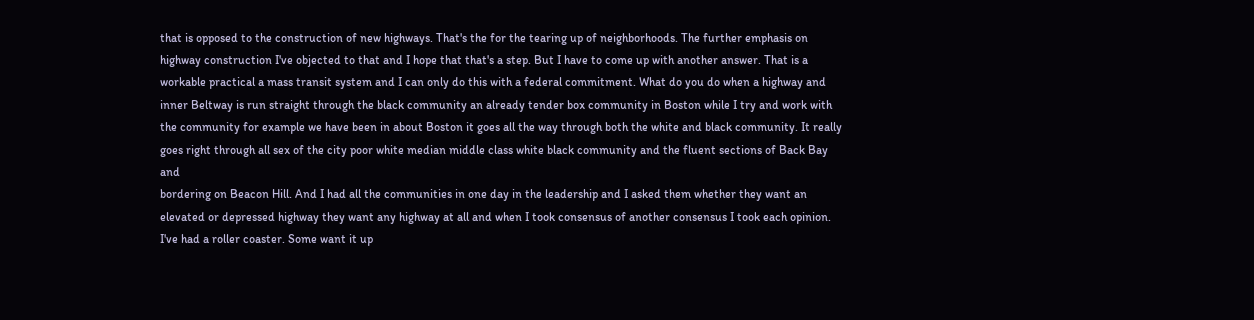that is opposed to the construction of new highways. That's the for the tearing up of neighborhoods. The further emphasis on highway construction I've objected to that and I hope that that's a step. But I have to come up with another answer. That is a workable practical a mass transit system and I can only do this with a federal commitment. What do you do when a highway and inner Beltway is run straight through the black community an already tender box community in Boston while I try and work with the community for example we have been in about Boston it goes all the way through both the white and black community. It really goes right through all sex of the city poor white median middle class white black community and the fluent sections of Back Bay and
bordering on Beacon Hill. And I had all the communities in one day in the leadership and I asked them whether they want an elevated or depressed highway they want any highway at all and when I took consensus of another consensus I took each opinion. I've had a roller coaster. Some want it up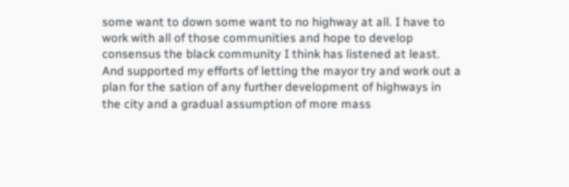some want to down some want to no highway at all. I have to work with all of those communities and hope to develop consensus the black community I think has listened at least. And supported my efforts of letting the mayor try and work out a plan for the sation of any further development of highways in the city and a gradual assumption of more mass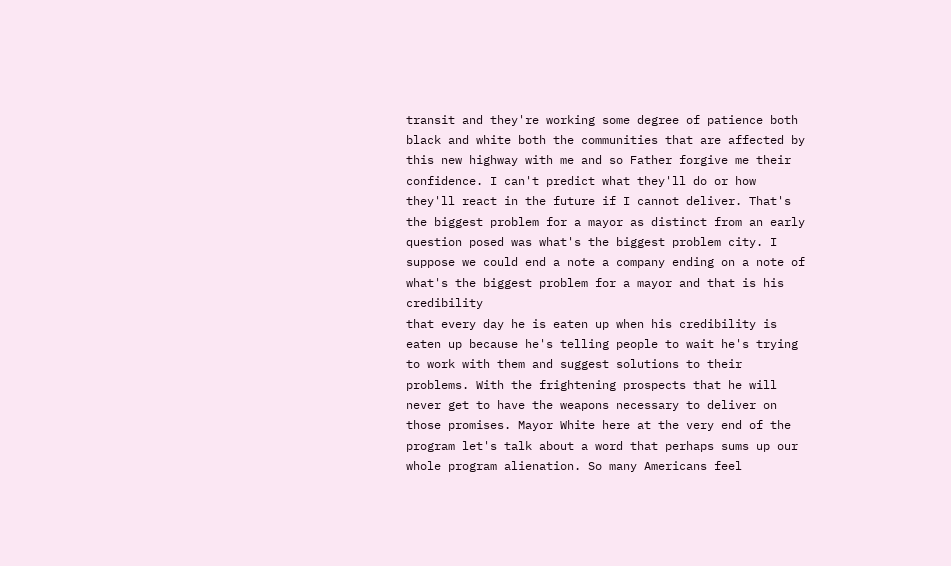transit and they're working some degree of patience both black and white both the communities that are affected by this new highway with me and so Father forgive me their confidence. I can't predict what they'll do or how they'll react in the future if I cannot deliver. That's the biggest problem for a mayor as distinct from an early question posed was what's the biggest problem city. I suppose we could end a note a company ending on a note of what's the biggest problem for a mayor and that is his credibility
that every day he is eaten up when his credibility is eaten up because he's telling people to wait he's trying to work with them and suggest solutions to their problems. With the frightening prospects that he will never get to have the weapons necessary to deliver on those promises. Mayor White here at the very end of the program let's talk about a word that perhaps sums up our whole program alienation. So many Americans feel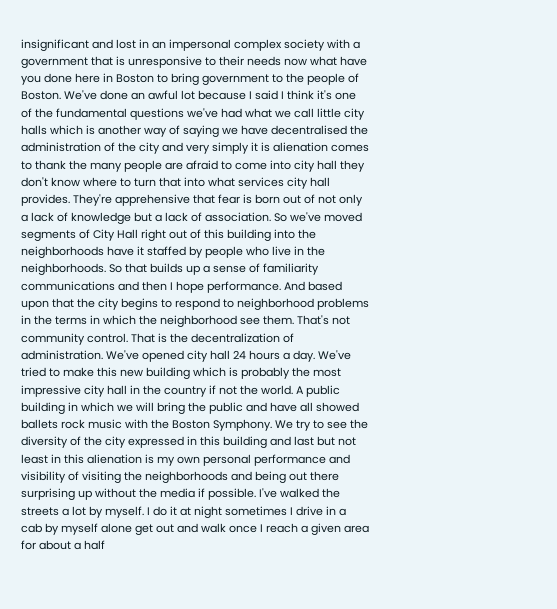insignificant and lost in an impersonal complex society with a government that is unresponsive to their needs now what have you done here in Boston to bring government to the people of Boston. We've done an awful lot because I said I think it's one of the fundamental questions we've had what we call little city halls which is another way of saying we have decentralised the administration of the city and very simply it is alienation comes to thank the many people are afraid to come into city hall they don't know where to turn that into what services city hall provides. They're apprehensive that fear is born out of not only a lack of knowledge but a lack of association. So we've moved
segments of City Hall right out of this building into the neighborhoods have it staffed by people who live in the neighborhoods. So that builds up a sense of familiarity communications and then I hope performance. And based upon that the city begins to respond to neighborhood problems in the terms in which the neighborhood see them. That's not community control. That is the decentralization of administration. We've opened city hall 24 hours a day. We've tried to make this new building which is probably the most impressive city hall in the country if not the world. A public building in which we will bring the public and have all showed ballets rock music with the Boston Symphony. We try to see the diversity of the city expressed in this building and last but not least in this alienation is my own personal performance and visibility of visiting the neighborhoods and being out there surprising up without the media if possible. I've walked the streets a lot by myself. I do it at night sometimes I drive in a cab by myself alone get out and walk once I reach a given area for about a half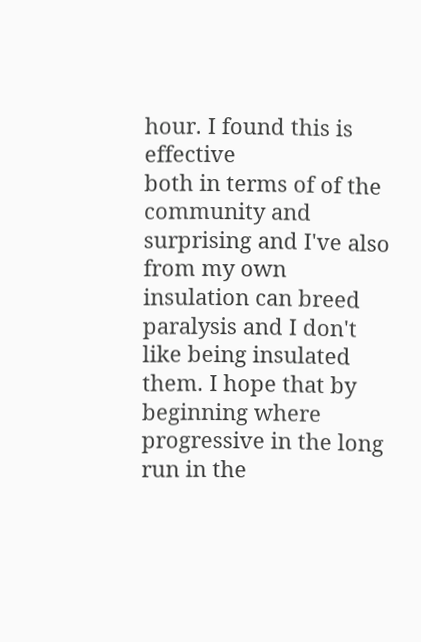hour. I found this is effective
both in terms of of the community and surprising and I've also from my own insulation can breed paralysis and I don't like being insulated them. I hope that by beginning where progressive in the long run in the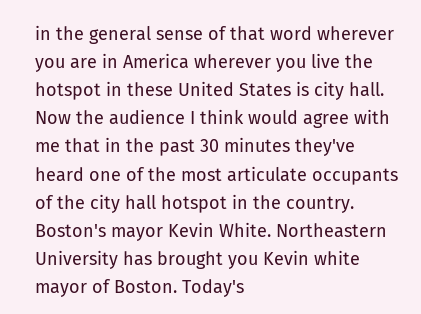in the general sense of that word wherever you are in America wherever you live the hotspot in these United States is city hall. Now the audience I think would agree with me that in the past 30 minutes they've heard one of the most articulate occupants of the city hall hotspot in the country. Boston's mayor Kevin White. Northeastern University has brought you Kevin white mayor of Boston. Today's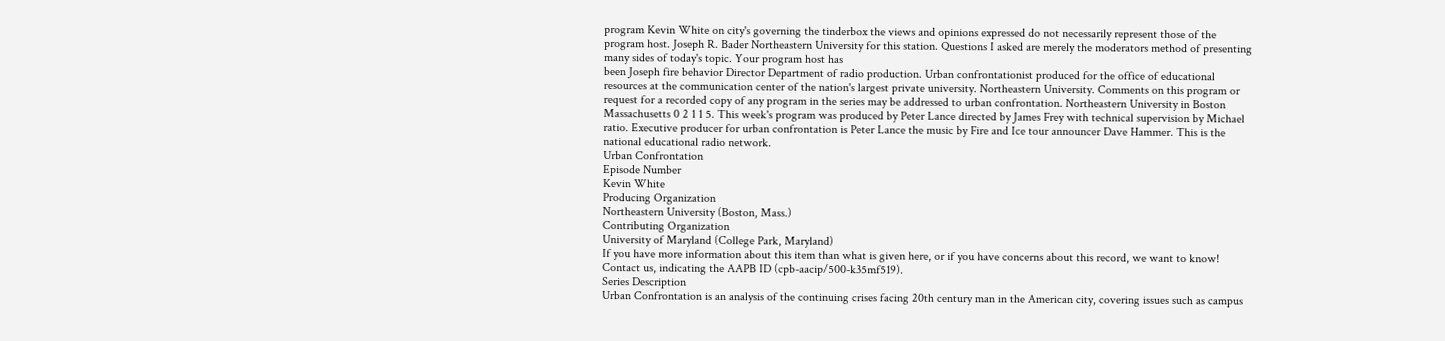program Kevin White on city's governing the tinderbox the views and opinions expressed do not necessarily represent those of the program host. Joseph R. Bader Northeastern University for this station. Questions I asked are merely the moderators method of presenting many sides of today's topic. Your program host has
been Joseph fire behavior Director Department of radio production. Urban confrontationist produced for the office of educational resources at the communication center of the nation's largest private university. Northeastern University. Comments on this program or request for a recorded copy of any program in the series may be addressed to urban confrontation. Northeastern University in Boston Massachusetts 0 2 1 1 5. This week's program was produced by Peter Lance directed by James Frey with technical supervision by Michael ratio. Executive producer for urban confrontation is Peter Lance the music by Fire and Ice tour announcer Dave Hammer. This is the national educational radio network.
Urban Confrontation
Episode Number
Kevin White
Producing Organization
Northeastern University (Boston, Mass.)
Contributing Organization
University of Maryland (College Park, Maryland)
If you have more information about this item than what is given here, or if you have concerns about this record, we want to know! Contact us, indicating the AAPB ID (cpb-aacip/500-k35mf519).
Series Description
Urban Confrontation is an analysis of the continuing crises facing 20th century man in the American city, covering issues such as campus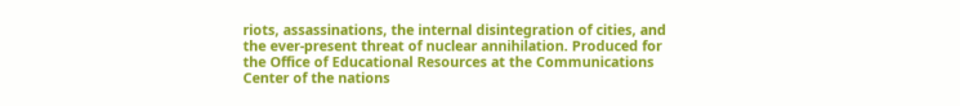riots, assassinations, the internal disintegration of cities, and the ever-present threat of nuclear annihilation. Produced for the Office of Educational Resources at the Communications Center of the nations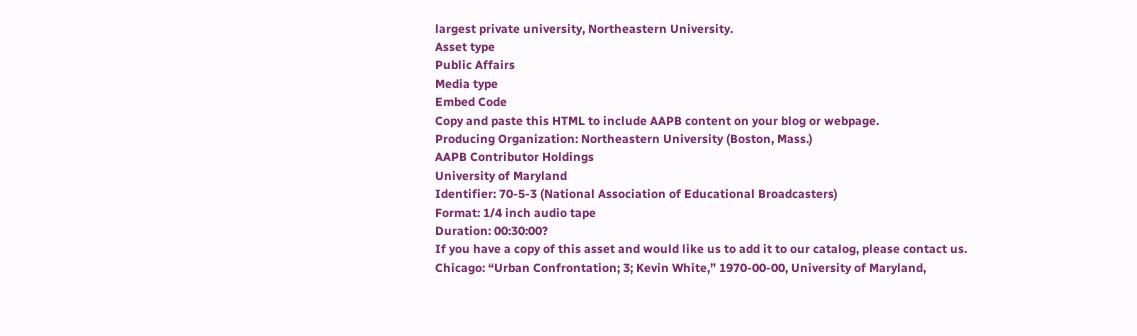largest private university, Northeastern University.
Asset type
Public Affairs
Media type
Embed Code
Copy and paste this HTML to include AAPB content on your blog or webpage.
Producing Organization: Northeastern University (Boston, Mass.)
AAPB Contributor Holdings
University of Maryland
Identifier: 70-5-3 (National Association of Educational Broadcasters)
Format: 1/4 inch audio tape
Duration: 00:30:00?
If you have a copy of this asset and would like us to add it to our catalog, please contact us.
Chicago: “Urban Confrontation; 3; Kevin White,” 1970-00-00, University of Maryland,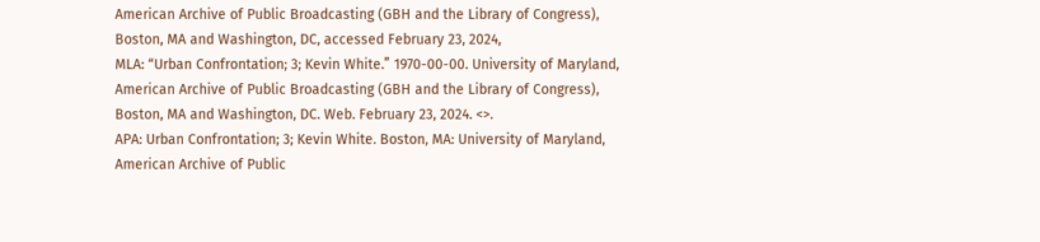American Archive of Public Broadcasting (GBH and the Library of Congress), Boston, MA and Washington, DC, accessed February 23, 2024,
MLA: “Urban Confrontation; 3; Kevin White.” 1970-00-00. University of Maryland, American Archive of Public Broadcasting (GBH and the Library of Congress), Boston, MA and Washington, DC. Web. February 23, 2024. <>.
APA: Urban Confrontation; 3; Kevin White. Boston, MA: University of Maryland, American Archive of Public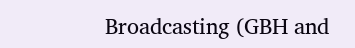Broadcasting (GBH and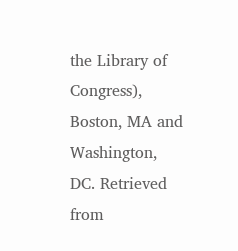the Library of Congress), Boston, MA and Washington, DC. Retrieved from